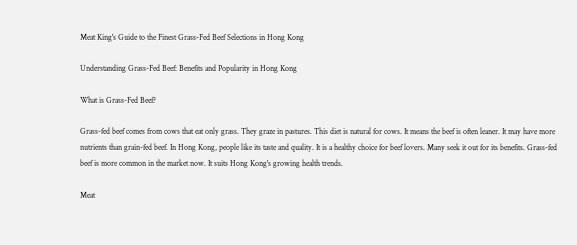Meat King's Guide to the Finest Grass-Fed Beef Selections in Hong Kong

Understanding Grass-Fed Beef: Benefits and Popularity in Hong Kong

What is Grass-Fed Beef?

Grass-fed beef comes from cows that eat only grass. They graze in pastures. This diet is natural for cows. It means the beef is often leaner. It may have more nutrients than grain-fed beef. In Hong Kong, people like its taste and quality. It is a healthy choice for beef lovers. Many seek it out for its benefits. Grass-fed beef is more common in the market now. It suits Hong Kong's growing health trends.

Meat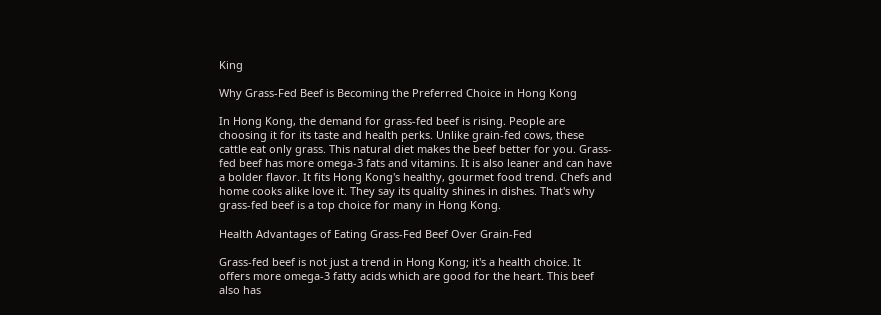King

Why Grass-Fed Beef is Becoming the Preferred Choice in Hong Kong

In Hong Kong, the demand for grass-fed beef is rising. People are choosing it for its taste and health perks. Unlike grain-fed cows, these cattle eat only grass. This natural diet makes the beef better for you. Grass-fed beef has more omega-3 fats and vitamins. It is also leaner and can have a bolder flavor. It fits Hong Kong's healthy, gourmet food trend. Chefs and home cooks alike love it. They say its quality shines in dishes. That's why grass-fed beef is a top choice for many in Hong Kong.

Health Advantages of Eating Grass-Fed Beef Over Grain-Fed

Grass-fed beef is not just a trend in Hong Kong; it's a health choice. It offers more omega-3 fatty acids which are good for the heart. This beef also has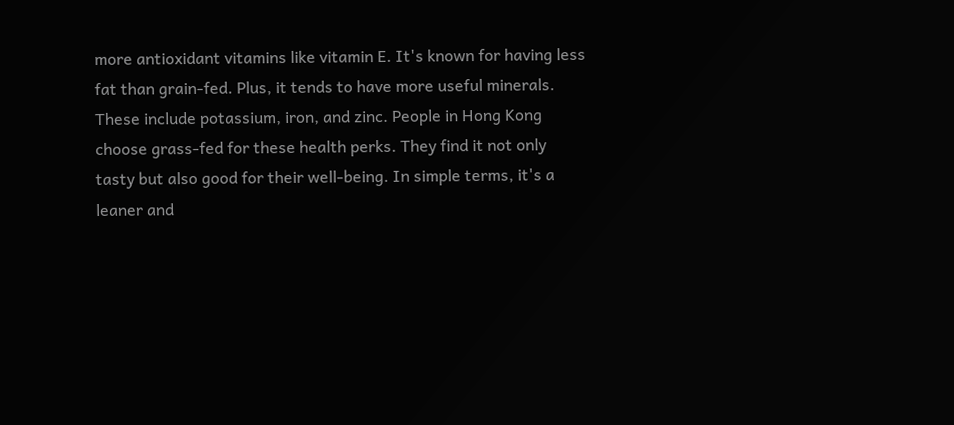more antioxidant vitamins like vitamin E. It's known for having less fat than grain-fed. Plus, it tends to have more useful minerals. These include potassium, iron, and zinc. People in Hong Kong choose grass-fed for these health perks. They find it not only tasty but also good for their well-being. In simple terms, it's a leaner and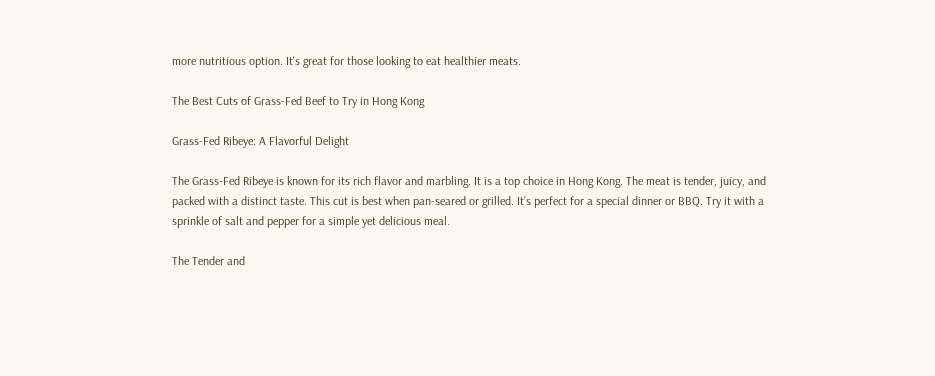more nutritious option. It's great for those looking to eat healthier meats.

The Best Cuts of Grass-Fed Beef to Try in Hong Kong

Grass-Fed Ribeye: A Flavorful Delight

The Grass-Fed Ribeye is known for its rich flavor and marbling. It is a top choice in Hong Kong. The meat is tender, juicy, and packed with a distinct taste. This cut is best when pan-seared or grilled. It’s perfect for a special dinner or BBQ. Try it with a sprinkle of salt and pepper for a simple yet delicious meal.

The Tender and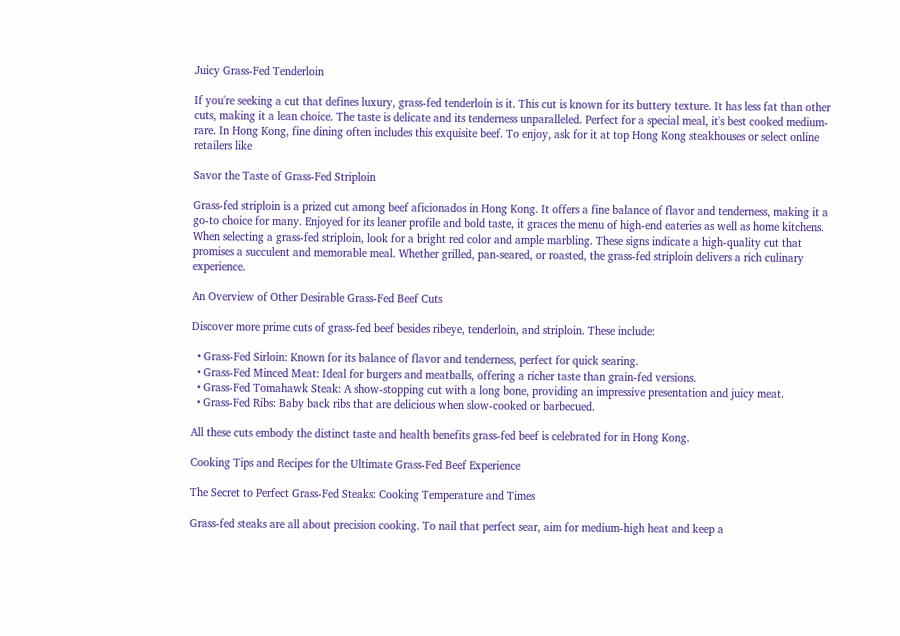Juicy Grass-Fed Tenderloin

If you're seeking a cut that defines luxury, grass-fed tenderloin is it. This cut is known for its buttery texture. It has less fat than other cuts, making it a lean choice. The taste is delicate and its tenderness unparalleled. Perfect for a special meal, it's best cooked medium-rare. In Hong Kong, fine dining often includes this exquisite beef. To enjoy, ask for it at top Hong Kong steakhouses or select online retailers like

Savor the Taste of Grass-Fed Striploin

Grass-fed striploin is a prized cut among beef aficionados in Hong Kong. It offers a fine balance of flavor and tenderness, making it a go-to choice for many. Enjoyed for its leaner profile and bold taste, it graces the menu of high-end eateries as well as home kitchens. When selecting a grass-fed striploin, look for a bright red color and ample marbling. These signs indicate a high-quality cut that promises a succulent and memorable meal. Whether grilled, pan-seared, or roasted, the grass-fed striploin delivers a rich culinary experience.

An Overview of Other Desirable Grass-Fed Beef Cuts

Discover more prime cuts of grass-fed beef besides ribeye, tenderloin, and striploin. These include:

  • Grass-Fed Sirloin: Known for its balance of flavor and tenderness, perfect for quick searing.
  • Grass-Fed Minced Meat: Ideal for burgers and meatballs, offering a richer taste than grain-fed versions.
  • Grass-Fed Tomahawk Steak: A show-stopping cut with a long bone, providing an impressive presentation and juicy meat.
  • Grass-Fed Ribs: Baby back ribs that are delicious when slow-cooked or barbecued.

All these cuts embody the distinct taste and health benefits grass-fed beef is celebrated for in Hong Kong.

Cooking Tips and Recipes for the Ultimate Grass-Fed Beef Experience

The Secret to Perfect Grass-Fed Steaks: Cooking Temperature and Times

Grass-fed steaks are all about precision cooking. To nail that perfect sear, aim for medium-high heat and keep a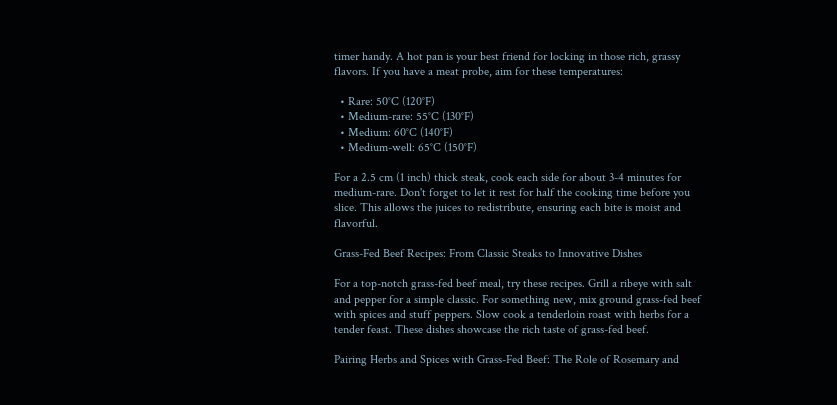timer handy. A hot pan is your best friend for locking in those rich, grassy flavors. If you have a meat probe, aim for these temperatures:

  • Rare: 50°C (120°F)
  • Medium-rare: 55°C (130°F)
  • Medium: 60°C (140°F)
  • Medium-well: 65°C (150°F)

For a 2.5 cm (1 inch) thick steak, cook each side for about 3-4 minutes for medium-rare. Don't forget to let it rest for half the cooking time before you slice. This allows the juices to redistribute, ensuring each bite is moist and flavorful.

Grass-Fed Beef Recipes: From Classic Steaks to Innovative Dishes

For a top-notch grass-fed beef meal, try these recipes. Grill a ribeye with salt and pepper for a simple classic. For something new, mix ground grass-fed beef with spices and stuff peppers. Slow cook a tenderloin roast with herbs for a tender feast. These dishes showcase the rich taste of grass-fed beef.

Pairing Herbs and Spices with Grass-Fed Beef: The Role of Rosemary and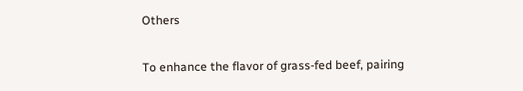Others

To enhance the flavor of grass-fed beef, pairing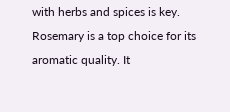with herbs and spices is key. Rosemary is a top choice for its aromatic quality. It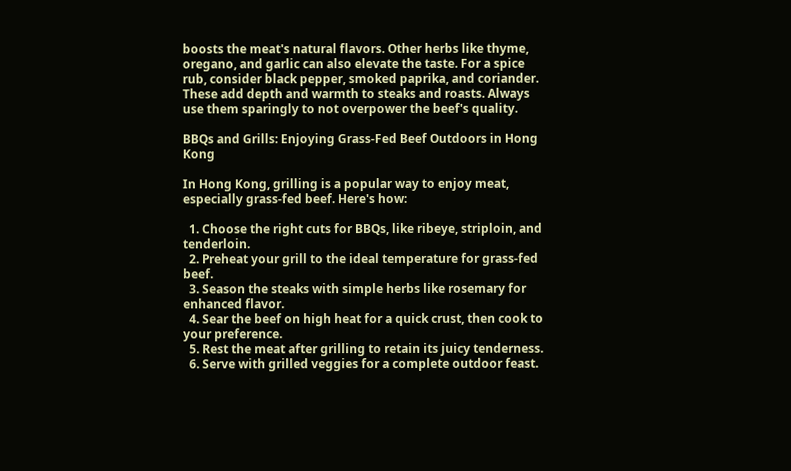boosts the meat's natural flavors. Other herbs like thyme, oregano, and garlic can also elevate the taste. For a spice rub, consider black pepper, smoked paprika, and coriander. These add depth and warmth to steaks and roasts. Always use them sparingly to not overpower the beef's quality.

BBQs and Grills: Enjoying Grass-Fed Beef Outdoors in Hong Kong

In Hong Kong, grilling is a popular way to enjoy meat, especially grass-fed beef. Here's how:

  1. Choose the right cuts for BBQs, like ribeye, striploin, and tenderloin.
  2. Preheat your grill to the ideal temperature for grass-fed beef.
  3. Season the steaks with simple herbs like rosemary for enhanced flavor.
  4. Sear the beef on high heat for a quick crust, then cook to your preference.
  5. Rest the meat after grilling to retain its juicy tenderness.
  6. Serve with grilled veggies for a complete outdoor feast.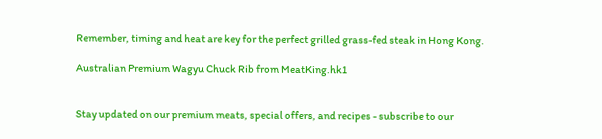Remember, timing and heat are key for the perfect grilled grass-fed steak in Hong Kong.

Australian Premium Wagyu Chuck Rib from MeatKing.hk1


Stay updated on our premium meats, special offers, and recipes - subscribe to our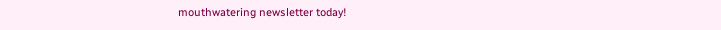mouthwatering newsletter today!